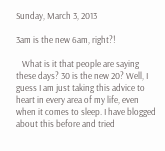Sunday, March 3, 2013

3am is the new 6am, right?!

   What is it that people are saying these days? 30 is the new 20? Well, I guess I am just taking this advice to heart in every area of my life, even when it comes to sleep. I have blogged about this before and tried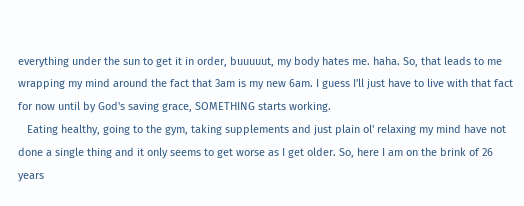everything under the sun to get it in order, buuuuut, my body hates me. haha. So, that leads to me wrapping my mind around the fact that 3am is my new 6am. I guess I'll just have to live with that fact for now until by God's saving grace, SOMETHING starts working.
   Eating healthy, going to the gym, taking supplements and just plain ol' relaxing my mind have not done a single thing and it only seems to get worse as I get older. So, here I am on the brink of 26 years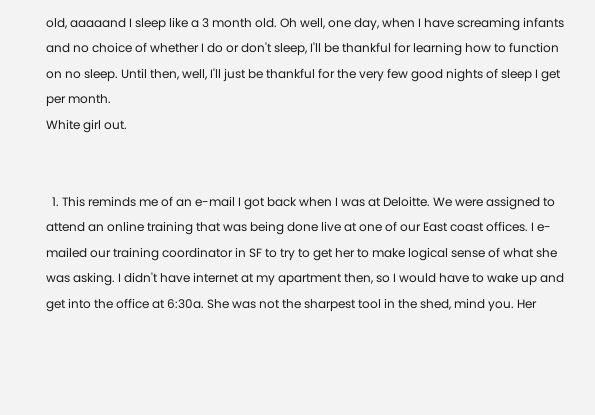old, aaaaand I sleep like a 3 month old. Oh well, one day, when I have screaming infants and no choice of whether I do or don't sleep, I'll be thankful for learning how to function on no sleep. Until then, well, I'll just be thankful for the very few good nights of sleep I get per month.
White girl out.


  1. This reminds me of an e-mail I got back when I was at Deloitte. We were assigned to attend an online training that was being done live at one of our East coast offices. I e-mailed our training coordinator in SF to try to get her to make logical sense of what she was asking. I didn't have internet at my apartment then, so I would have to wake up and get into the office at 6:30a. She was not the sharpest tool in the shed, mind you. Her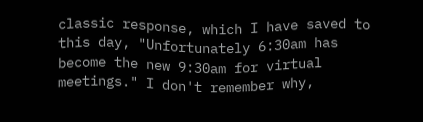classic response, which I have saved to this day, "Unfortunately 6:30am has become the new 9:30am for virtual meetings." I don't remember why,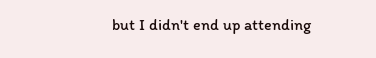but I didn't end up attending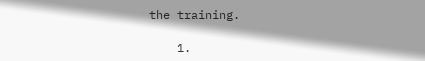the training.

    1.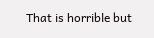That is horrible but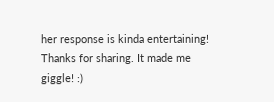her response is kinda entertaining! Thanks for sharing. It made me giggle! :)